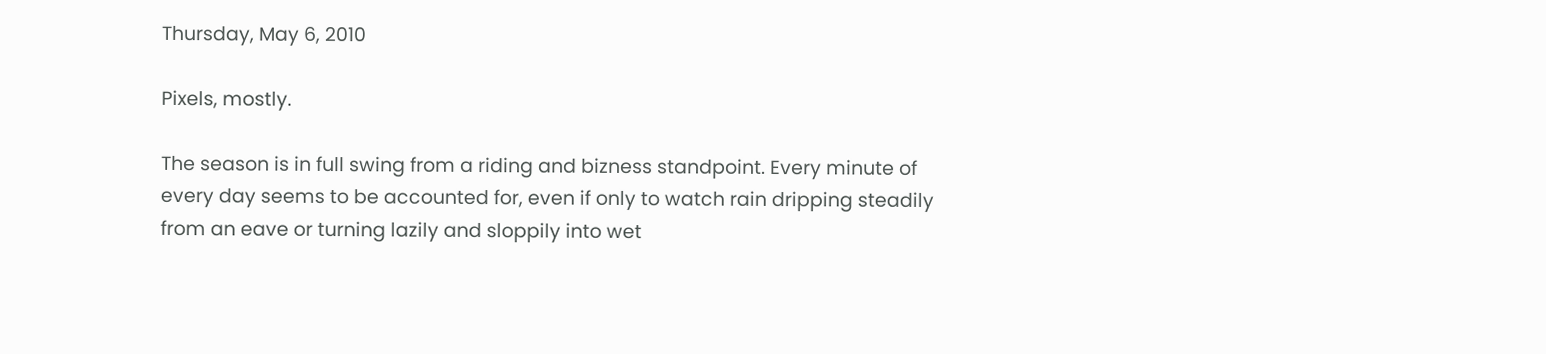Thursday, May 6, 2010

Pixels, mostly.

The season is in full swing from a riding and bizness standpoint. Every minute of every day seems to be accounted for, even if only to watch rain dripping steadily from an eave or turning lazily and sloppily into wet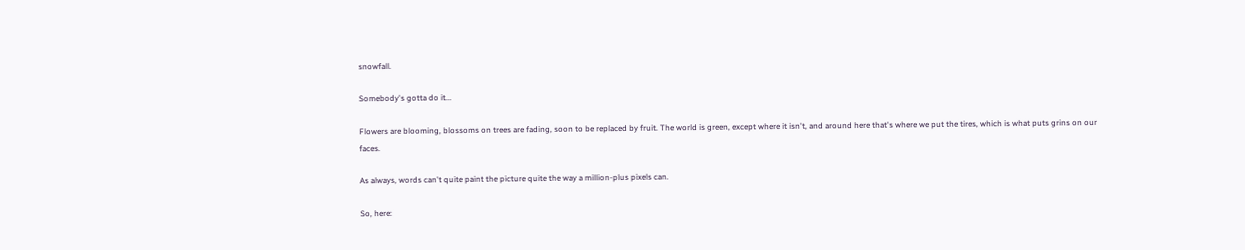snowfall.

Somebody's gotta do it...

Flowers are blooming, blossoms on trees are fading, soon to be replaced by fruit. The world is green, except where it isn't, and around here that's where we put the tires, which is what puts grins on our faces.

As always, words can't quite paint the picture quite the way a million-plus pixels can.

So, here: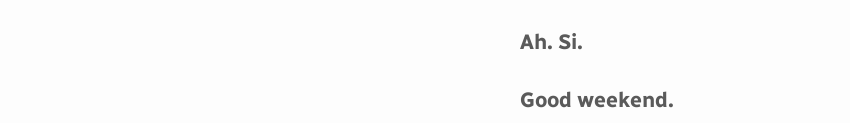Ah. Si.

Good weekend.